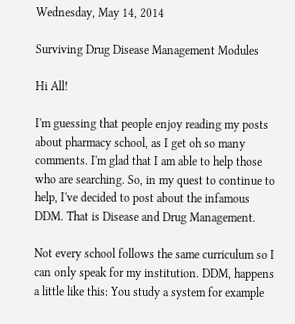Wednesday, May 14, 2014

Surviving Drug Disease Management Modules

Hi All!

I'm guessing that people enjoy reading my posts about pharmacy school, as I get oh so many comments. I'm glad that I am able to help those who are searching. So, in my quest to continue to help, I've decided to post about the infamous DDM. That is Disease and Drug Management.

Not every school follows the same curriculum so I can only speak for my institution. DDM, happens a little like this: You study a system for example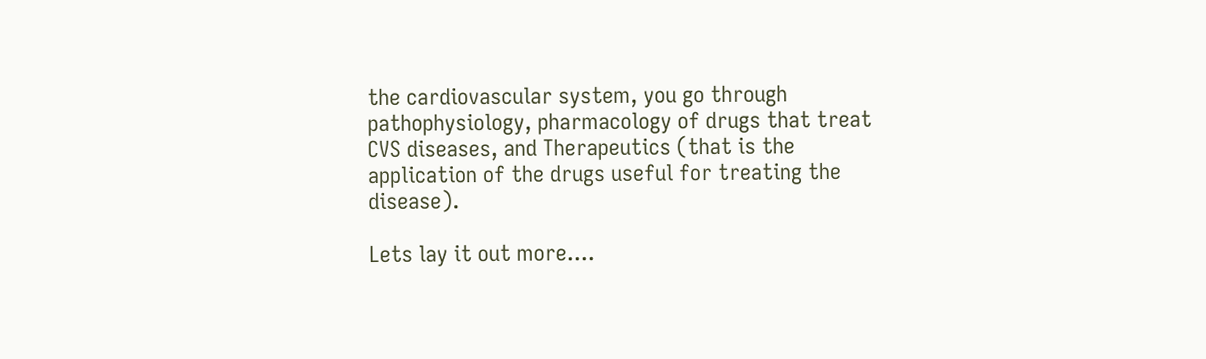the cardiovascular system, you go through pathophysiology, pharmacology of drugs that treat CVS diseases, and Therapeutics (that is the application of the drugs useful for treating the disease).

Lets lay it out more....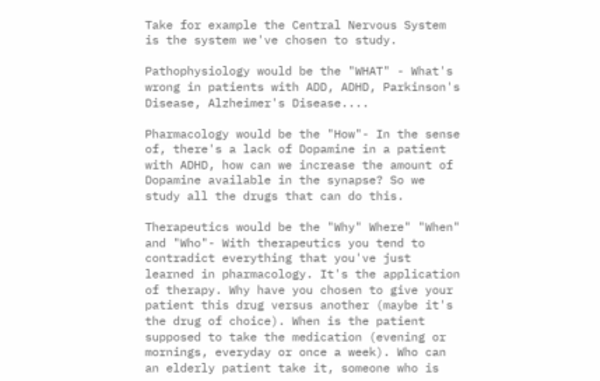Take for example the Central Nervous System is the system we've chosen to study.

Pathophysiology would be the "WHAT" - What's wrong in patients with ADD, ADHD, Parkinson's Disease, Alzheimer's Disease....

Pharmacology would be the "How"- In the sense of, there's a lack of Dopamine in a patient with ADHD, how can we increase the amount of Dopamine available in the synapse? So we study all the drugs that can do this.

Therapeutics would be the "Why" Where" "When" and "Who"- With therapeutics you tend to contradict everything that you've just learned in pharmacology. It's the application of therapy. Why have you chosen to give your patient this drug versus another (maybe it's the drug of choice). When is the patient supposed to take the medication (evening or mornings, everyday or once a week). Who can an elderly patient take it, someone who is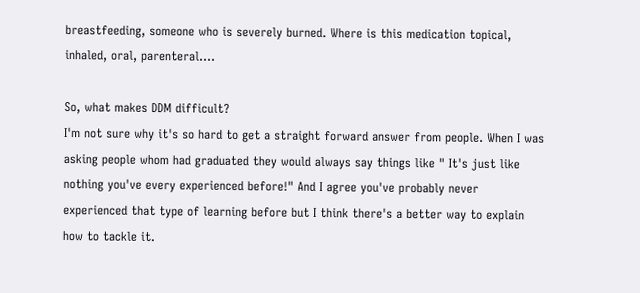breastfeeding, someone who is severely burned. Where is this medication topical, inhaled, oral, parenteral....

So, what makes DDM difficult?
I'm not sure why it's so hard to get a straight forward answer from people. When I was asking people whom had graduated they would always say things like " It's just like nothing you've every experienced before!" And I agree you've probably never experienced that type of learning before but I think there's a better way to explain how to tackle it.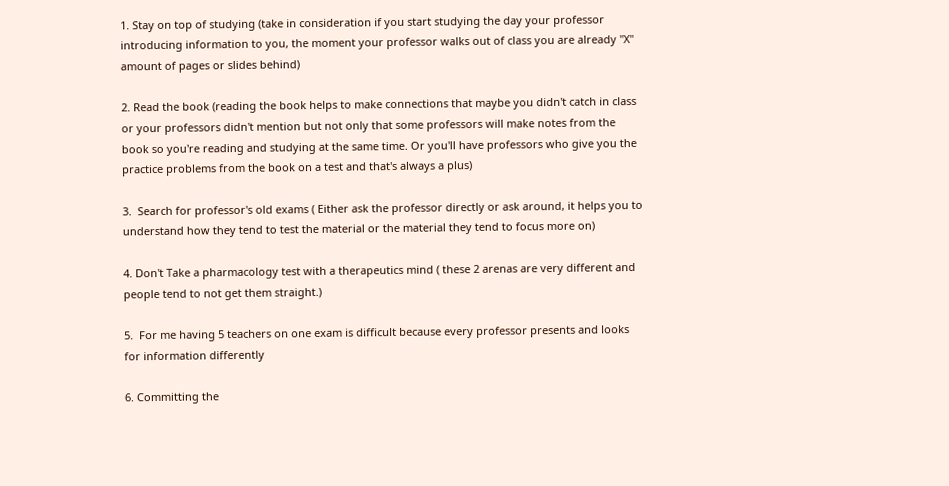1. Stay on top of studying (take in consideration if you start studying the day your professor introducing information to you, the moment your professor walks out of class you are already "X" amount of pages or slides behind)

2. Read the book (reading the book helps to make connections that maybe you didn't catch in class or your professors didn't mention but not only that some professors will make notes from the book so you're reading and studying at the same time. Or you'll have professors who give you the practice problems from the book on a test and that's always a plus)

3.  Search for professor's old exams ( Either ask the professor directly or ask around, it helps you to understand how they tend to test the material or the material they tend to focus more on)

4. Don't Take a pharmacology test with a therapeutics mind ( these 2 arenas are very different and people tend to not get them straight.)

5.  For me having 5 teachers on one exam is difficult because every professor presents and looks for information differently

6. Committing the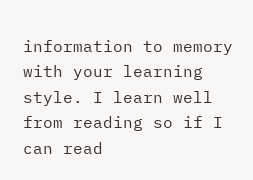information to memory with your learning style. I learn well from reading so if I can read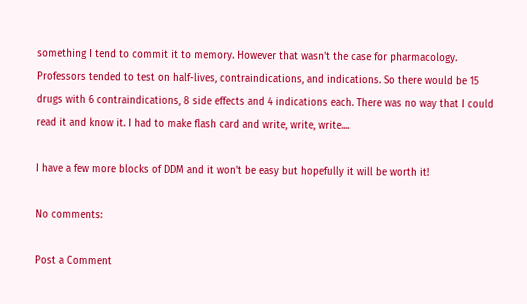something I tend to commit it to memory. However that wasn't the case for pharmacology. Professors tended to test on half-lives, contraindications, and indications. So there would be 15 drugs with 6 contraindications, 8 side effects and 4 indications each. There was no way that I could read it and know it. I had to make flash card and write, write, write....

I have a few more blocks of DDM and it won't be easy but hopefully it will be worth it!

No comments:

Post a Comment